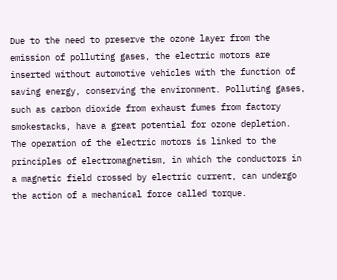Due to the need to preserve the ozone layer from the emission of polluting gases, the electric motors are inserted without automotive vehicles with the function of saving energy, conserving the environment. Polluting gases, such as carbon dioxide from exhaust fumes from factory smokestacks, have a great potential for ozone depletion. The operation of the electric motors is linked to the principles of electromagnetism, in which the conductors in a magnetic field crossed by electric current, can undergo the action of a mechanical force called torque.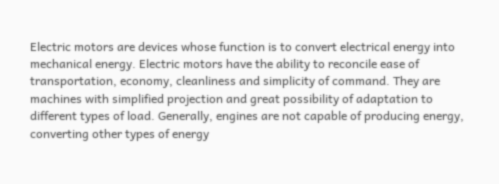Electric motors are devices whose function is to convert electrical energy into mechanical energy. Electric motors have the ability to reconcile ease of transportation, economy, cleanliness and simplicity of command. They are machines with simplified projection and great possibility of adaptation to different types of load. Generally, engines are not capable of producing energy, converting other types of energy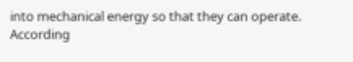into mechanical energy so that they can operate. According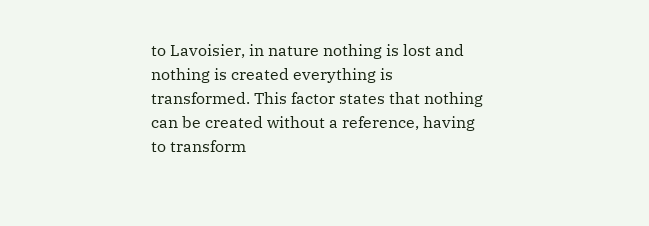to Lavoisier, in nature nothing is lost and nothing is created everything is transformed. This factor states that nothing can be created without a reference, having to transform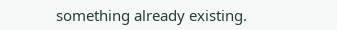something already existing.